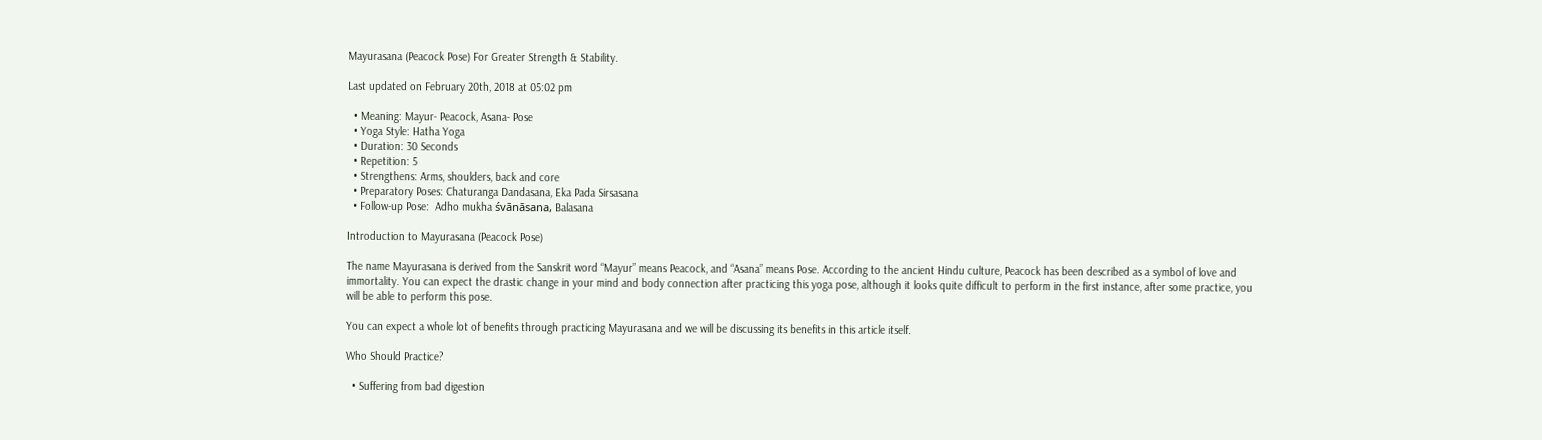Mayurasana (Peacock Pose) For Greater Strength & Stability.

Last updated on February 20th, 2018 at 05:02 pm

  • Meaning: Mayur- Peacock, Asana- Pose
  • Yoga Style: Hatha Yoga
  • Duration: 30 Seconds
  • Repetition: 5
  • Strengthens: Arms, shoulders, back and core
  • Preparatory Poses: Chaturanga Dandasana, Eka Pada Sirsasana
  • Follow-up Pose:  Adho mukha śvānāsana, Balasana

Introduction to Mayurasana (Peacock Pose)

The name Mayurasana is derived from the Sanskrit word “Mayur” means Peacock, and “Asana” means Pose. According to the ancient Hindu culture, Peacock has been described as a symbol of love and immortality. You can expect the drastic change in your mind and body connection after practicing this yoga pose, although it looks quite difficult to perform in the first instance, after some practice, you will be able to perform this pose.

You can expect a whole lot of benefits through practicing Mayurasana and we will be discussing its benefits in this article itself.

Who Should Practice?

  • Suffering from bad digestion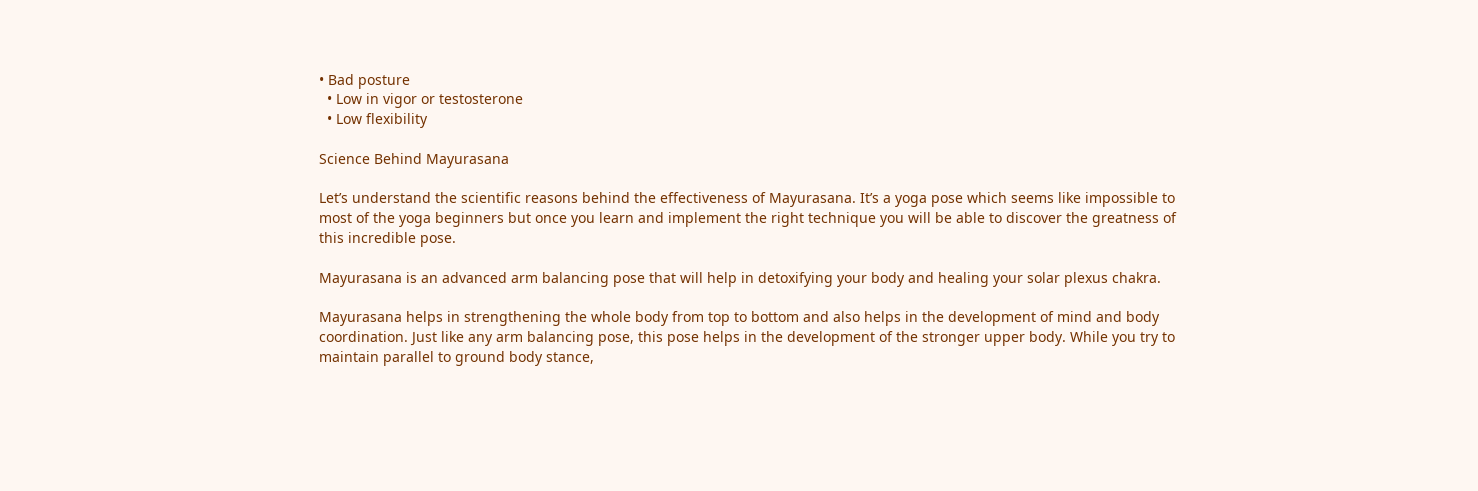• Bad posture
  • Low in vigor or testosterone
  • Low flexibility

Science Behind Mayurasana

Let’s understand the scientific reasons behind the effectiveness of Mayurasana. It’s a yoga pose which seems like impossible to most of the yoga beginners but once you learn and implement the right technique you will be able to discover the greatness of this incredible pose.

Mayurasana is an advanced arm balancing pose that will help in detoxifying your body and healing your solar plexus chakra.

Mayurasana helps in strengthening the whole body from top to bottom and also helps in the development of mind and body coordination. Just like any arm balancing pose, this pose helps in the development of the stronger upper body. While you try to maintain parallel to ground body stance,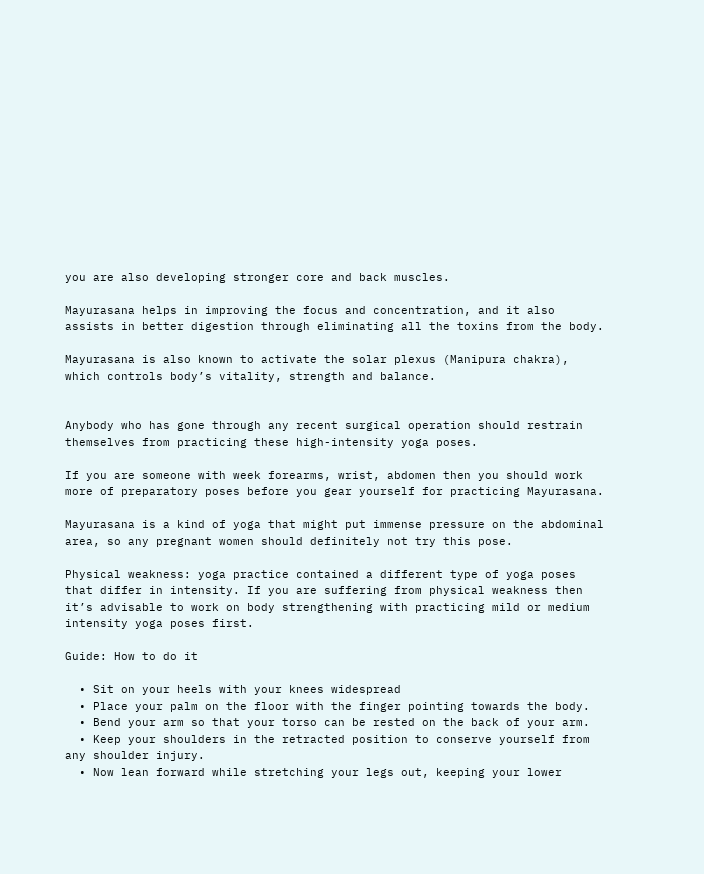you are also developing stronger core and back muscles.

Mayurasana helps in improving the focus and concentration, and it also assists in better digestion through eliminating all the toxins from the body.

Mayurasana is also known to activate the solar plexus (Manipura chakra), which controls body’s vitality, strength and balance.


Anybody who has gone through any recent surgical operation should restrain themselves from practicing these high-intensity yoga poses.

If you are someone with week forearms, wrist, abdomen then you should work more of preparatory poses before you gear yourself for practicing Mayurasana.

Mayurasana is a kind of yoga that might put immense pressure on the abdominal area, so any pregnant women should definitely not try this pose.

Physical weakness: yoga practice contained a different type of yoga poses that differ in intensity. If you are suffering from physical weakness then it’s advisable to work on body strengthening with practicing mild or medium intensity yoga poses first.

Guide: How to do it

  • Sit on your heels with your knees widespread
  • Place your palm on the floor with the finger pointing towards the body.
  • Bend your arm so that your torso can be rested on the back of your arm.
  • Keep your shoulders in the retracted position to conserve yourself from any shoulder injury.
  • Now lean forward while stretching your legs out, keeping your lower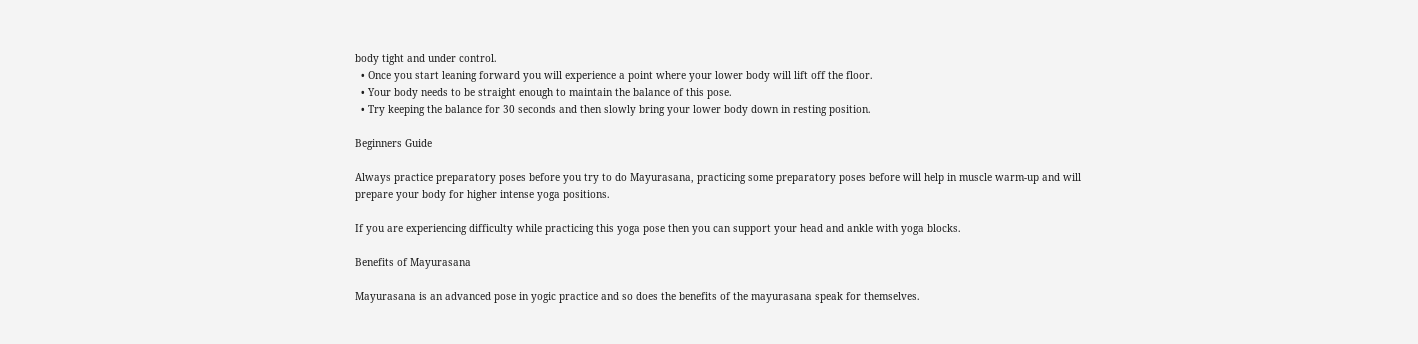body tight and under control.
  • Once you start leaning forward you will experience a point where your lower body will lift off the floor.
  • Your body needs to be straight enough to maintain the balance of this pose.
  • Try keeping the balance for 30 seconds and then slowly bring your lower body down in resting position.

Beginners Guide

Always practice preparatory poses before you try to do Mayurasana, practicing some preparatory poses before will help in muscle warm-up and will prepare your body for higher intense yoga positions.

If you are experiencing difficulty while practicing this yoga pose then you can support your head and ankle with yoga blocks.

Benefits of Mayurasana

Mayurasana is an advanced pose in yogic practice and so does the benefits of the mayurasana speak for themselves.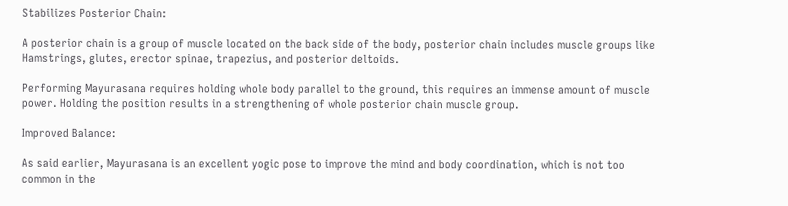Stabilizes Posterior Chain:

A posterior chain is a group of muscle located on the back side of the body, posterior chain includes muscle groups like Hamstrings, glutes, erector spinae, trapezius, and posterior deltoids.

Performing Mayurasana requires holding whole body parallel to the ground, this requires an immense amount of muscle power. Holding the position results in a strengthening of whole posterior chain muscle group.

Improved Balance:

As said earlier, Mayurasana is an excellent yogic pose to improve the mind and body coordination, which is not too common in the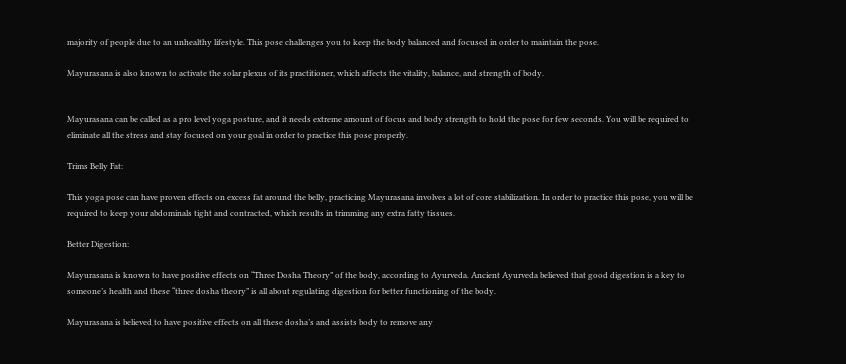majority of people due to an unhealthy lifestyle. This pose challenges you to keep the body balanced and focused in order to maintain the pose.

Mayurasana is also known to activate the solar plexus of its practitioner, which affects the vitality, balance, and strength of body.


Mayurasana can be called as a pro level yoga posture, and it needs extreme amount of focus and body strength to hold the pose for few seconds. You will be required to eliminate all the stress and stay focused on your goal in order to practice this pose properly.

Trims Belly Fat:

This yoga pose can have proven effects on excess fat around the belly, practicing Mayurasana involves a lot of core stabilization. In order to practice this pose, you will be required to keep your abdominals tight and contracted, which results in trimming any extra fatty tissues.

Better Digestion:

Mayurasana is known to have positive effects on “Three Dosha Theory” of the body, according to Ayurveda. Ancient Ayurveda believed that good digestion is a key to someone’s health and these “three dosha theory” is all about regulating digestion for better functioning of the body.

Mayurasana is believed to have positive effects on all these dosha’s and assists body to remove any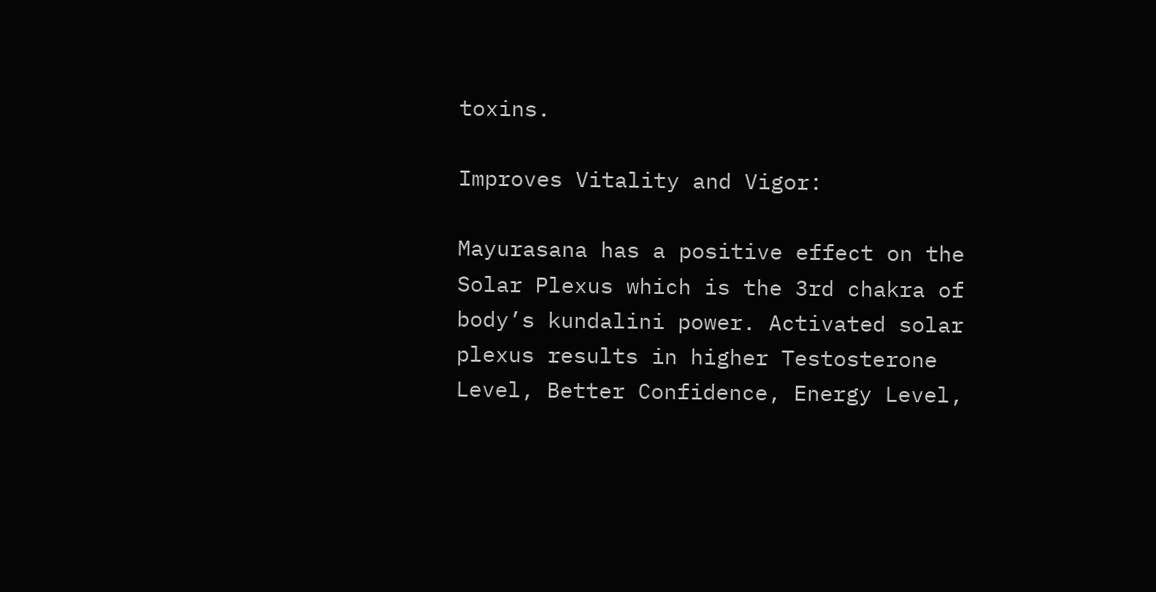toxins.

Improves Vitality and Vigor:

Mayurasana has a positive effect on the Solar Plexus which is the 3rd chakra of body’s kundalini power. Activated solar plexus results in higher Testosterone Level, Better Confidence, Energy Level,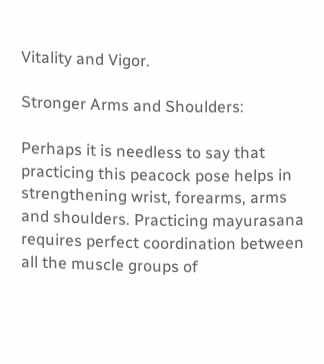Vitality and Vigor.

Stronger Arms and Shoulders:

Perhaps it is needless to say that practicing this peacock pose helps in strengthening wrist, forearms, arms and shoulders. Practicing mayurasana requires perfect coordination between all the muscle groups of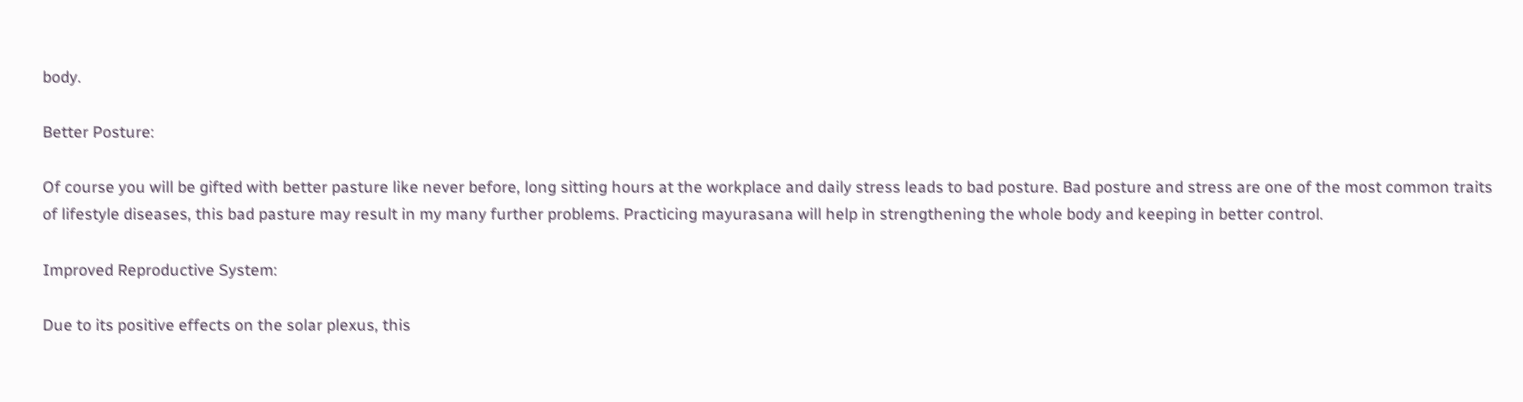body.

Better Posture:

Of course you will be gifted with better pasture like never before, long sitting hours at the workplace and daily stress leads to bad posture. Bad posture and stress are one of the most common traits of lifestyle diseases, this bad pasture may result in my many further problems. Practicing mayurasana will help in strengthening the whole body and keeping in better control.

Improved Reproductive System:

Due to its positive effects on the solar plexus, this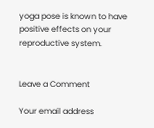yoga pose is known to have positive effects on your reproductive system.


Leave a Comment

Your email address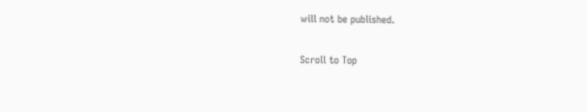will not be published.

Scroll to Top